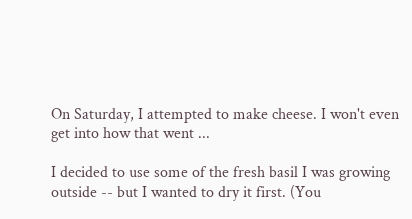On Saturday, I attempted to make cheese. I won't even get into how that went ...

I decided to use some of the fresh basil I was growing outside -- but I wanted to dry it first. (You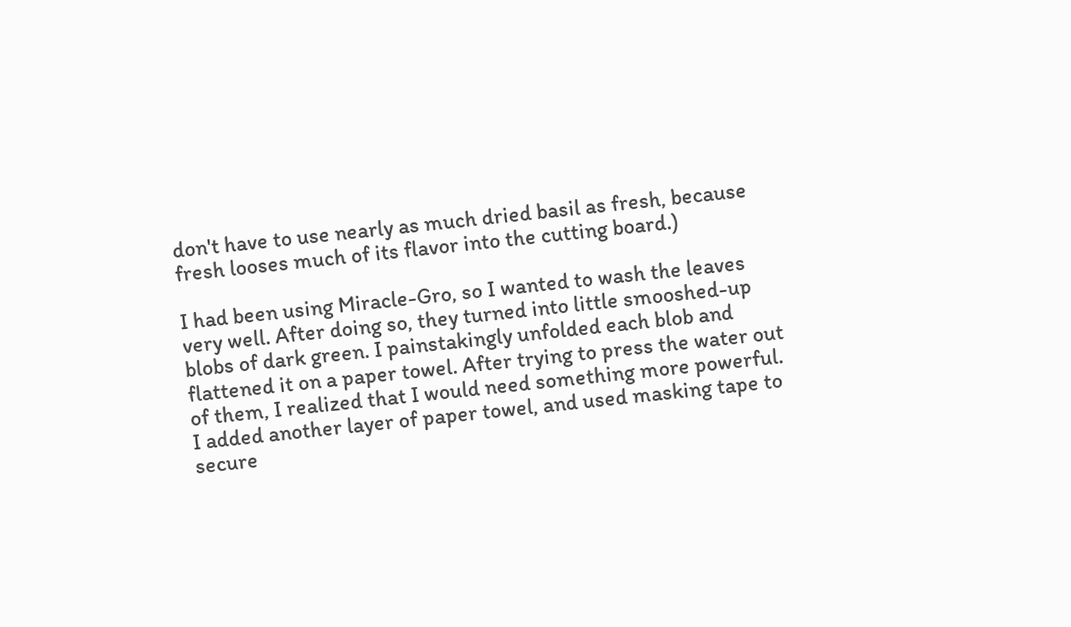don't have to use nearly as much dried basil as fresh, because fresh looses much of its flavor into the cutting board.)

I had been using Miracle-Gro, so I wanted to wash the leaves very well. After doing so, they turned into little smooshed-up blobs of dark green. I painstakingly unfolded each blob and flattened it on a paper towel. After trying to press the water out of them, I realized that I would need something more powerful. I added another layer of paper towel, and used masking tape to secure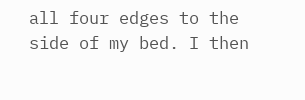all four edges to the side of my bed. I then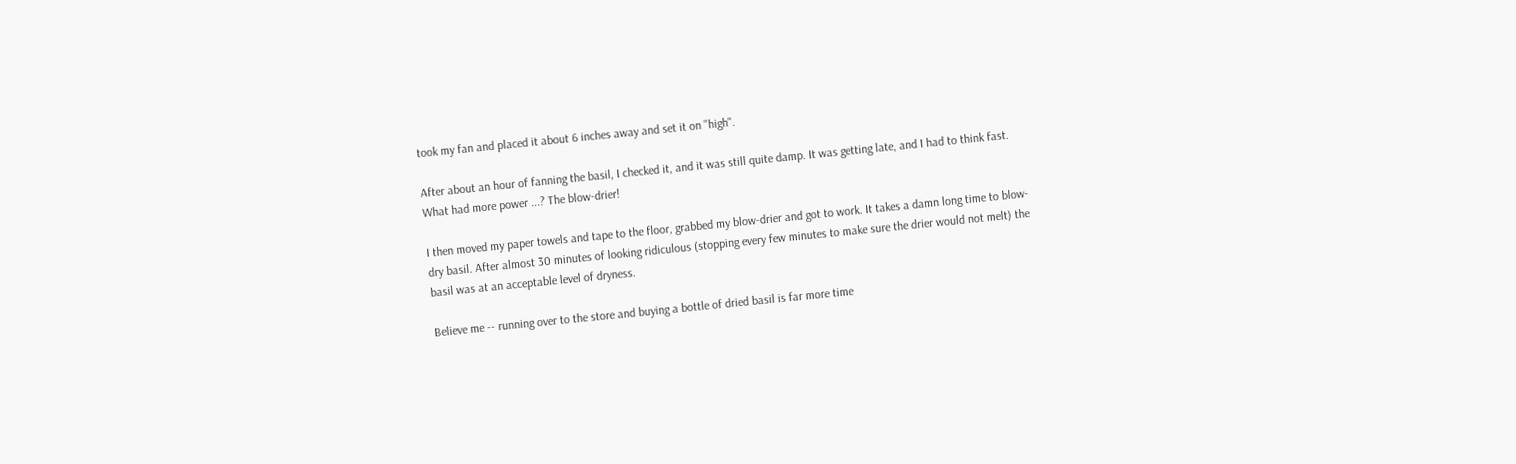took my fan and placed it about 6 inches away and set it on "high".

After about an hour of fanning the basil, I checked it, and it was still quite damp. It was getting late, and I had to think fast. What had more power ...? The blow-drier!

I then moved my paper towels and tape to the floor, grabbed my blow-drier and got to work. It takes a damn long time to blow-dry basil. After almost 30 minutes of looking ridiculous (stopping every few minutes to make sure the drier would not melt) the basil was at an acceptable level of dryness.

Believe me -- running over to the store and buying a bottle of dried basil is far more time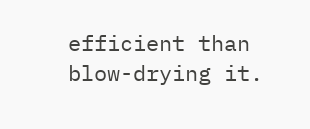efficient than blow-drying it.